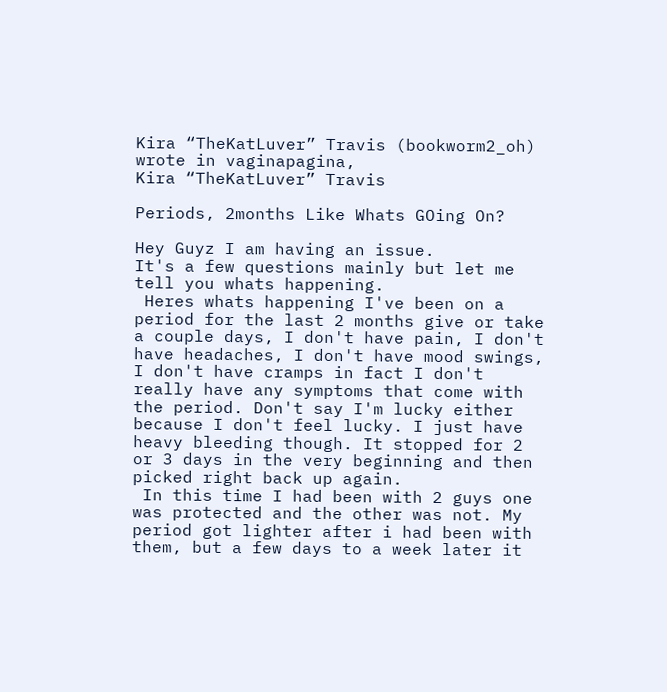Kira “TheKatLuver” Travis (bookworm2_oh) wrote in vaginapagina,
Kira “TheKatLuver” Travis

Periods, 2months Like Whats GOing On?

Hey Guyz I am having an issue.
It's a few questions mainly but let me tell you whats happening.
 Heres whats happening I've been on a period for the last 2 months give or take a couple days, I don't have pain, I don't have headaches, I don't have mood swings, I don't have cramps in fact I don't really have any symptoms that come with the period. Don't say I'm lucky either because I don't feel lucky. I just have heavy bleeding though. It stopped for 2 or 3 days in the very beginning and then picked right back up again.
 In this time I had been with 2 guys one was protected and the other was not. My period got lighter after i had been with them, but a few days to a week later it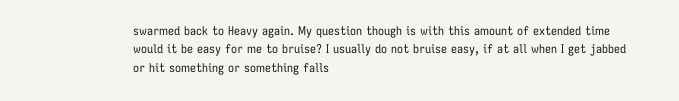swarmed back to Heavy again. My question though is with this amount of extended time would it be easy for me to bruise? I usually do not bruise easy, if at all when I get jabbed or hit something or something falls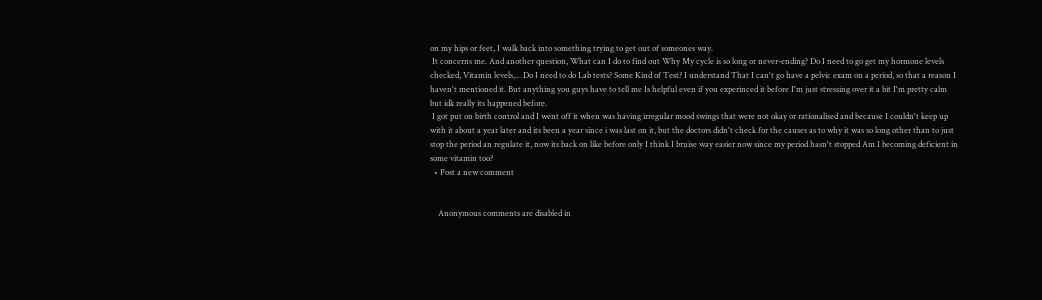on my hips or feet, I walk back into something trying to get out of someones way.
 It concerns me. And another question, What can I do to find out Why My cycle is so long or never-ending? Do I need to go get my hormone levels checked, Vitamin levels,... Do I need to do Lab tests? Some Kind of Test? I understand That I can't go have a pelvic exam on a period, so that a reason I haven't mentioned it. But anything you guys have to tell me Is helpful even if you experinced it before I'm just stressing over it a bit I'm pretty calm but idk really its happened before.
 I got put on birth control and I went off it when was having irregular mood swings that were not okay or rationalised and because I couldn't keep up with it about a year later and its been a year since i was last on it, but the doctors didn't check for the causes as to why it was so long other than to just stop the period an regulate it, now its back on like before only I think I bruise way easier now since my period hasn't stopped Am I becoming deficient in some vitamin too?
  • Post a new comment


    Anonymous comments are disabled in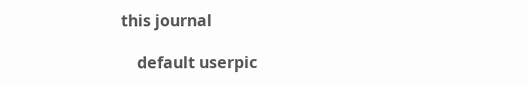this journal

    default userpic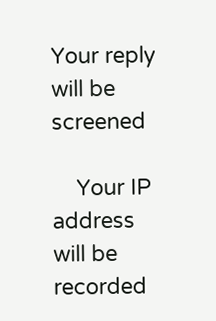Your reply will be screened

    Your IP address will be recorded